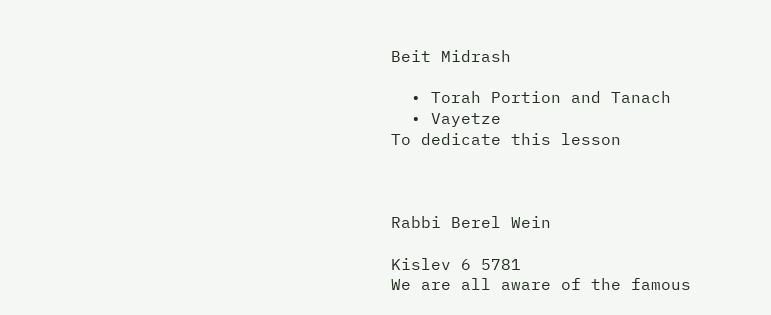Beit Midrash

  • Torah Portion and Tanach
  • Vayetze
To dedicate this lesson



Rabbi Berel Wein

Kislev 6 5781
We are all aware of the famous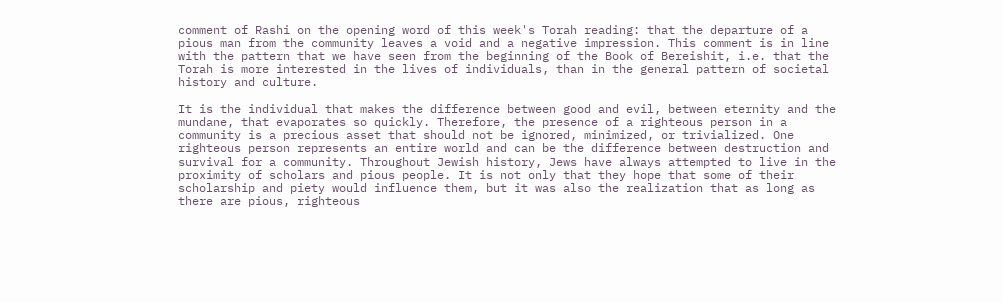comment of Rashi on the opening word of this week's Torah reading: that the departure of a pious man from the community leaves a void and a negative impression. This comment is in line with the pattern that we have seen from the beginning of the Book of Bereishit, i.e. that the Torah is more interested in the lives of individuals, than in the general pattern of societal history and culture.

It is the individual that makes the difference between good and evil, between eternity and the mundane, that evaporates so quickly. Therefore, the presence of a righteous person in a community is a precious asset that should not be ignored, minimized, or trivialized. One righteous person represents an entire world and can be the difference between destruction and survival for a community. Throughout Jewish history, Jews have always attempted to live in the proximity of scholars and pious people. It is not only that they hope that some of their scholarship and piety would influence them, but it was also the realization that as long as there are pious, righteous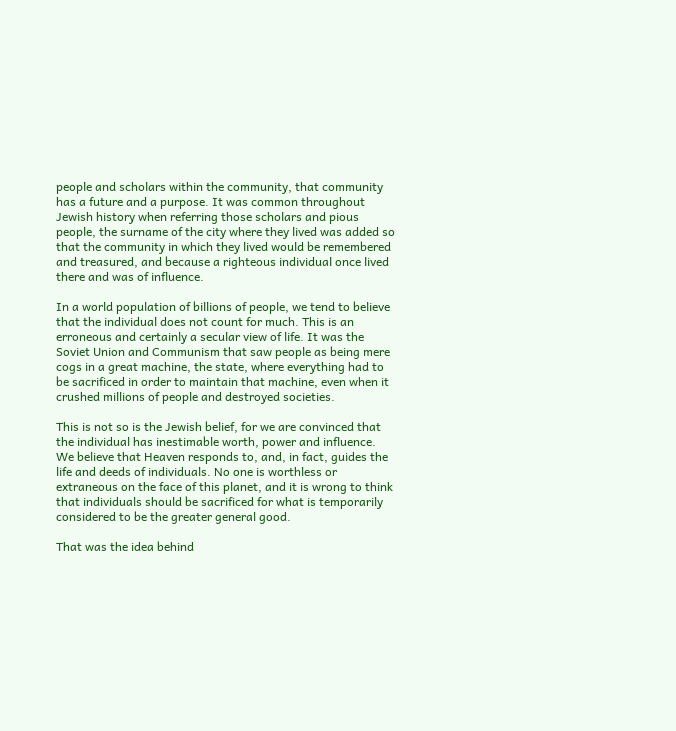people and scholars within the community, that community has a future and a purpose. It was common throughout Jewish history when referring those scholars and pious people, the surname of the city where they lived was added so that the community in which they lived would be remembered and treasured, and because a righteous individual once lived there and was of influence.

In a world population of billions of people, we tend to believe that the individual does not count for much. This is an erroneous and certainly a secular view of life. It was the Soviet Union and Communism that saw people as being mere cogs in a great machine, the state, where everything had to be sacrificed in order to maintain that machine, even when it crushed millions of people and destroyed societies.

This is not so is the Jewish belief, for we are convinced that the individual has inestimable worth, power and influence. We believe that Heaven responds to, and, in fact, guides the life and deeds of individuals. No one is worthless or extraneous on the face of this planet, and it is wrong to think that individuals should be sacrificed for what is temporarily considered to be the greater general good.

That was the idea behind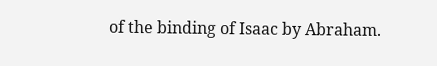of the binding of Isaac by Abraham.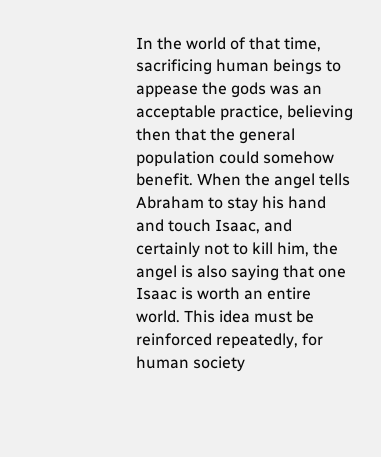In the world of that time, sacrificing human beings to appease the gods was an acceptable practice, believing then that the general population could somehow benefit. When the angel tells Abraham to stay his hand and touch Isaac, and certainly not to kill him, the angel is also saying that one Isaac is worth an entire world. This idea must be reinforced repeatedly, for human society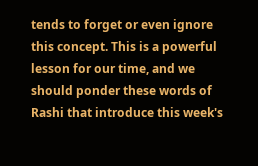tends to forget or even ignore this concept. This is a powerful lesson for our time, and we should ponder these words of Rashi that introduce this week's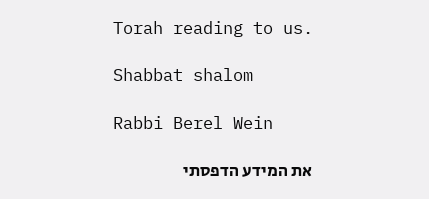Torah reading to us.

Shabbat shalom

Rabbi Berel Wein

את המידע הדפסתי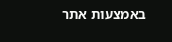באמצעות אתר